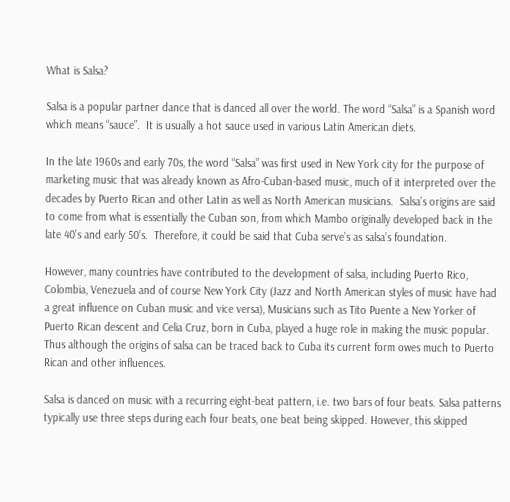What is Salsa?

Salsa is a popular partner dance that is danced all over the world. The word “Salsa” is a Spanish word which means “sauce”.  It is usually a hot sauce used in various Latin American diets.

In the late 1960s and early 70s, the word “Salsa” was first used in New York city for the purpose of marketing music that was already known as Afro-Cuban-based music, much of it interpreted over the decades by Puerto Rican and other Latin as well as North American musicians.  Salsa’s origins are said to come from what is essentially the Cuban son, from which Mambo originally developed back in the late 40’s and early 50’s.  Therefore, it could be said that Cuba serve’s as salsa’s foundation.

However, many countries have contributed to the development of salsa, including Puerto Rico, Colombia, Venezuela and of course New York City (Jazz and North American styles of music have had a great influence on Cuban music and vice versa), Musicians such as Tito Puente a New Yorker of Puerto Rican descent and Celia Cruz, born in Cuba, played a huge role in making the music popular.  Thus although the origins of salsa can be traced back to Cuba its current form owes much to Puerto Rican and other influences.

Salsa is danced on music with a recurring eight-beat pattern, i.e. two bars of four beats. Salsa patterns typically use three steps during each four beats, one beat being skipped. However, this skipped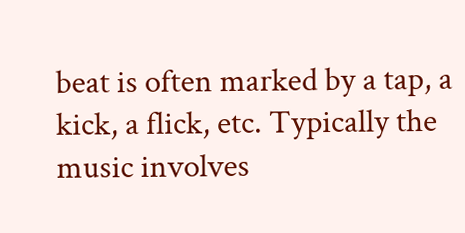beat is often marked by a tap, a kick, a flick, etc. Typically the music involves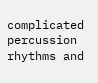complicated percussion rhythms and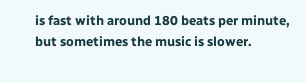is fast with around 180 beats per minute, but sometimes the music is slower.